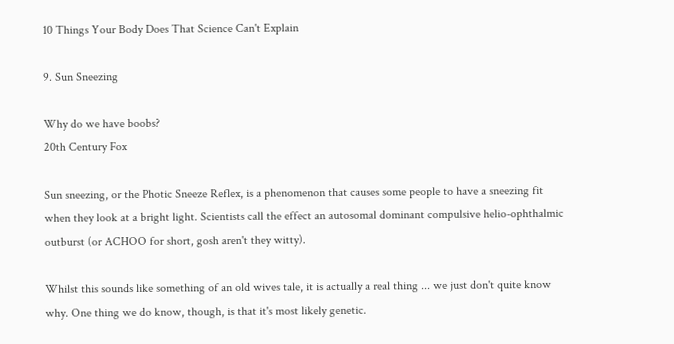10 Things Your Body Does That Science Can't Explain

9. Sun Sneezing

Why do we have boobs?
20th Century Fox

Sun sneezing, or the Photic Sneeze Reflex, is a phenomenon that causes some people to have a sneezing fit when they look at a bright light. Scientists call the effect an autosomal dominant compulsive helio-ophthalmic outburst (or ACHOO for short, gosh aren't they witty).

Whilst this sounds like something of an old wives tale, it is actually a real thing ... we just don't quite know why. One thing we do know, though, is that it's most likely genetic.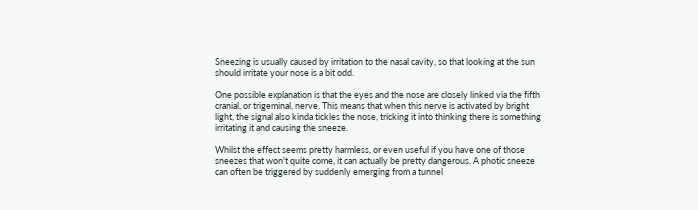Sneezing is usually caused by irritation to the nasal cavity, so that looking at the sun should irritate your nose is a bit odd.

One possible explanation is that the eyes and the nose are closely linked via the fifth cranial, or trigeminal, nerve. This means that when this nerve is activated by bright light, the signal also kinda tickles the nose, tricking it into thinking there is something irritating it and causing the sneeze.

Whilst the effect seems pretty harmless, or even useful if you have one of those sneezes that won't quite come, it can actually be pretty dangerous. A photic sneeze can often be triggered by suddenly emerging from a tunnel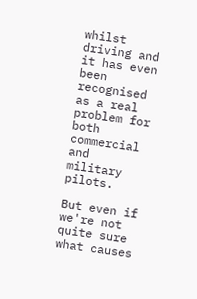whilst driving and it has even been recognised as a real problem for both commercial and military pilots.

But even if we're not quite sure what causes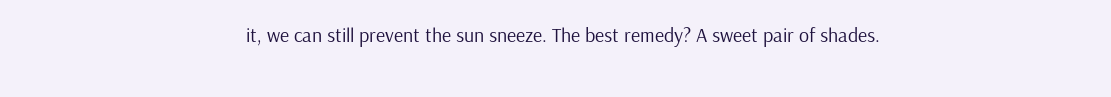it, we can still prevent the sun sneeze. The best remedy? A sweet pair of shades.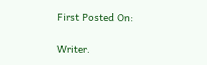First Posted On:

Writer.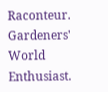Raconteur. Gardeners' World Enthusiast.